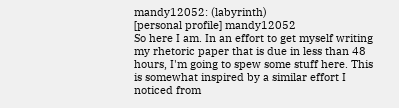mandy12052: (labyrinth)
[personal profile] mandy12052
So here I am. In an effort to get myself writing my rhetoric paper that is due in less than 48 hours, I'm going to spew some stuff here. This is somewhat inspired by a similar effort I noticed from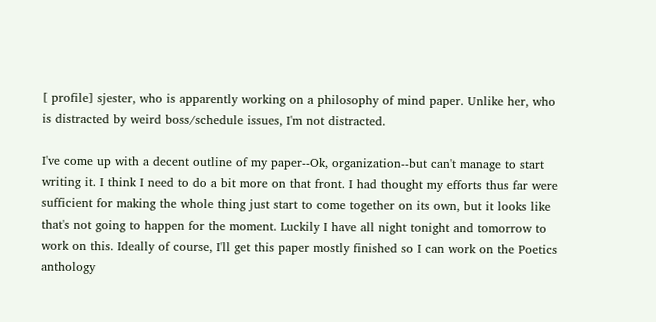[ profile] sjester, who is apparently working on a philosophy of mind paper. Unlike her, who is distracted by weird boss/schedule issues, I'm not distracted.

I've come up with a decent outline of my paper--Ok, organization--but can't manage to start writing it. I think I need to do a bit more on that front. I had thought my efforts thus far were sufficient for making the whole thing just start to come together on its own, but it looks like that's not going to happen for the moment. Luckily I have all night tonight and tomorrow to work on this. Ideally of course, I'll get this paper mostly finished so I can work on the Poetics anthology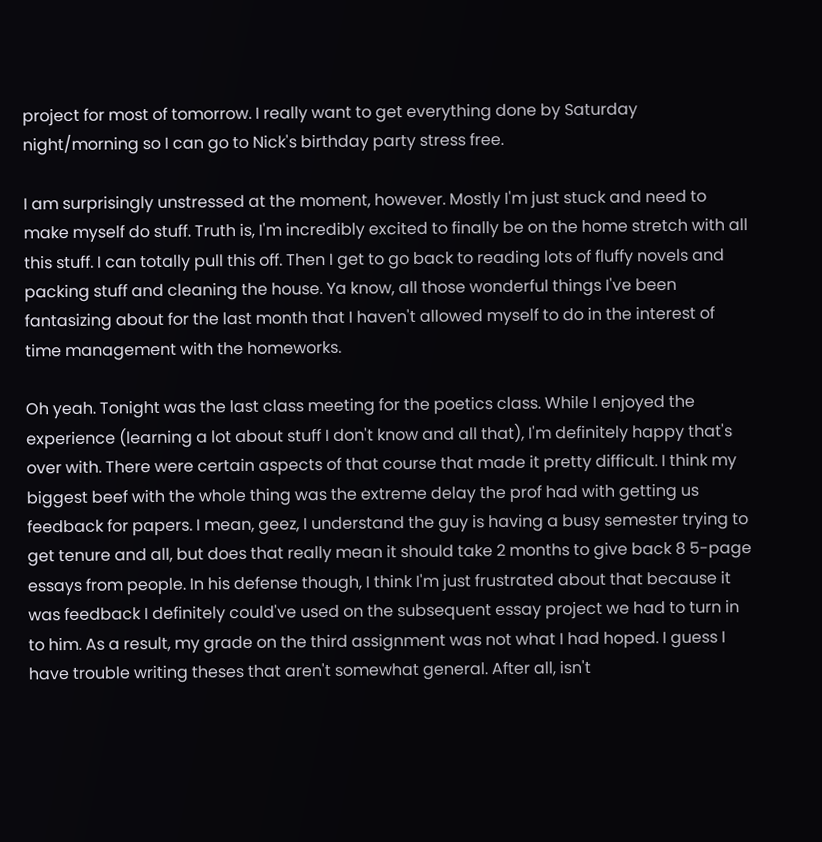project for most of tomorrow. I really want to get everything done by Saturday night/morning so I can go to Nick's birthday party stress free.

I am surprisingly unstressed at the moment, however. Mostly I'm just stuck and need to make myself do stuff. Truth is, I'm incredibly excited to finally be on the home stretch with all this stuff. I can totally pull this off. Then I get to go back to reading lots of fluffy novels and packing stuff and cleaning the house. Ya know, all those wonderful things I've been fantasizing about for the last month that I haven't allowed myself to do in the interest of time management with the homeworks.

Oh yeah. Tonight was the last class meeting for the poetics class. While I enjoyed the experience (learning a lot about stuff I don't know and all that), I'm definitely happy that's over with. There were certain aspects of that course that made it pretty difficult. I think my biggest beef with the whole thing was the extreme delay the prof had with getting us feedback for papers. I mean, geez, I understand the guy is having a busy semester trying to get tenure and all, but does that really mean it should take 2 months to give back 8 5-page essays from people. In his defense though, I think I'm just frustrated about that because it was feedback I definitely could've used on the subsequent essay project we had to turn in to him. As a result, my grade on the third assignment was not what I had hoped. I guess I have trouble writing theses that aren't somewhat general. After all, isn't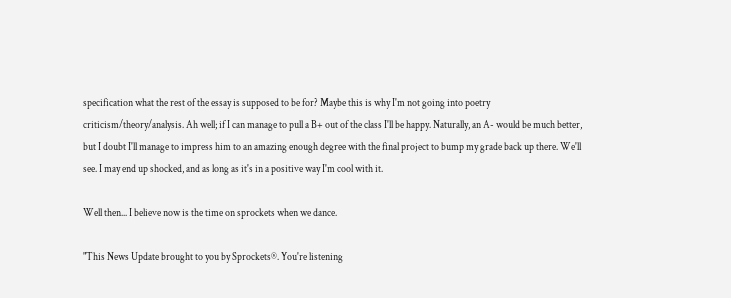specification what the rest of the essay is supposed to be for? Maybe this is why I'm not going into poetry criticism/theory/analysis. Ah well; if I can manage to pull a B+ out of the class I'll be happy. Naturally, an A- would be much better, but I doubt I'll manage to impress him to an amazing enough degree with the final project to bump my grade back up there. We'll see. I may end up shocked, and as long as it's in a positive way I'm cool with it.

Well then... I believe now is the time on sprockets when we dance.

"This News Update brought to you by Sprockets®. You're listening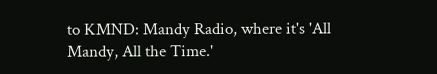to KMND: Mandy Radio, where it's 'All Mandy, All the Time.'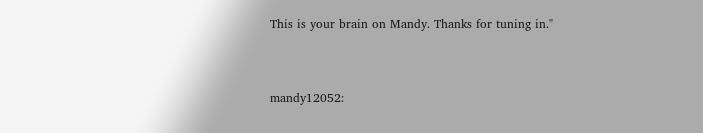This is your brain on Mandy. Thanks for tuning in."


mandy12052: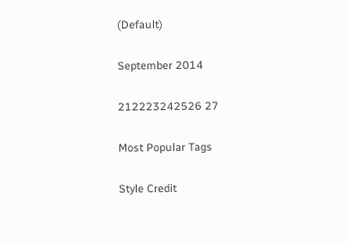(Default)

September 2014

212223242526 27

Most Popular Tags

Style Credit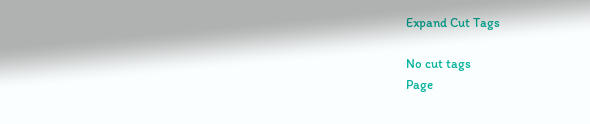Expand Cut Tags

No cut tags
Page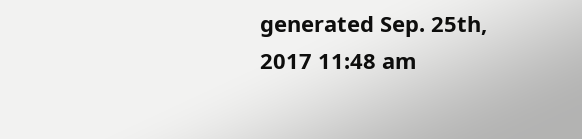generated Sep. 25th, 2017 11:48 am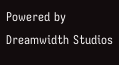Powered by Dreamwidth Studios